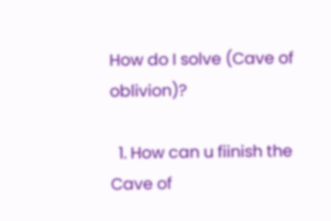How do I solve (Cave of oblivion)?

  1. How can u fiinish the Cave of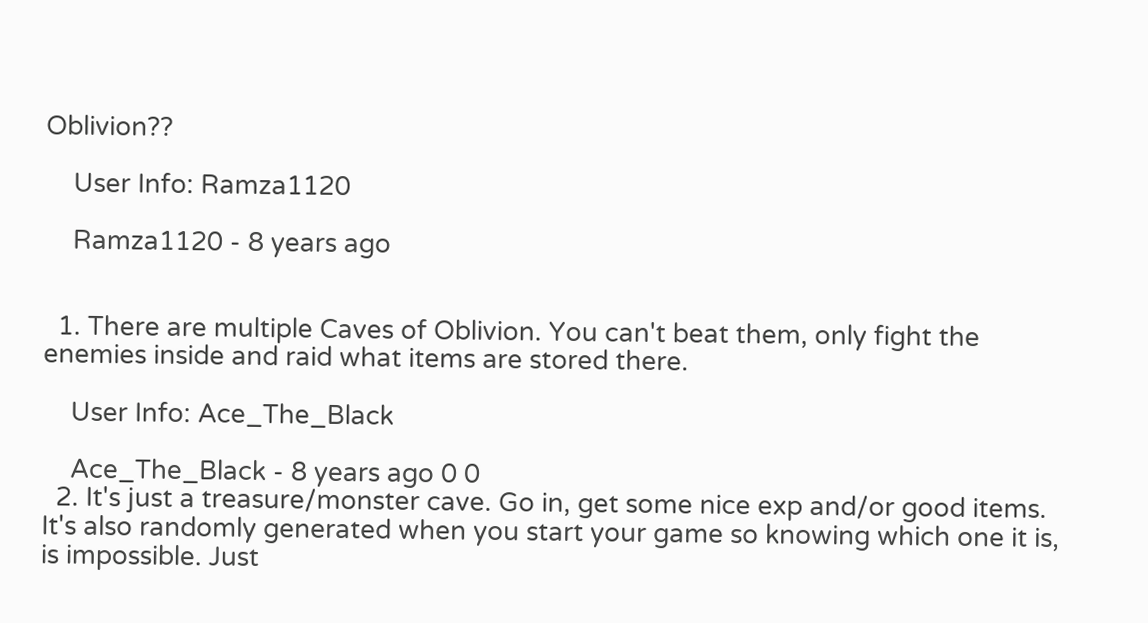Oblivion??

    User Info: Ramza1120

    Ramza1120 - 8 years ago


  1. There are multiple Caves of Oblivion. You can't beat them, only fight the enemies inside and raid what items are stored there.

    User Info: Ace_The_Black

    Ace_The_Black - 8 years ago 0 0
  2. It's just a treasure/monster cave. Go in, get some nice exp and/or good items. It's also randomly generated when you start your game so knowing which one it is, is impossible. Just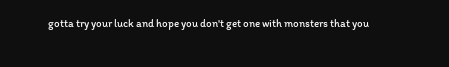gotta try your luck and hope you don't get one with monsters that you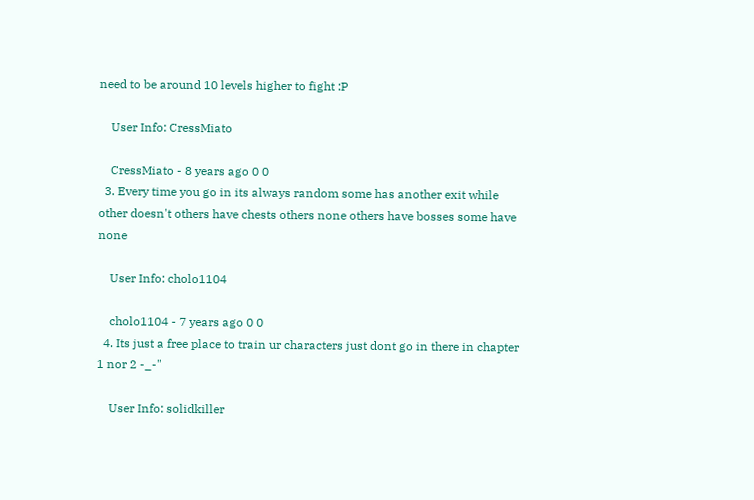need to be around 10 levels higher to fight :P

    User Info: CressMiato

    CressMiato - 8 years ago 0 0
  3. Every time you go in its always random some has another exit while other doesn't others have chests others none others have bosses some have none

    User Info: cholo1104

    cholo1104 - 7 years ago 0 0
  4. Its just a free place to train ur characters just dont go in there in chapter 1 nor 2 -_-"

    User Info: solidkiller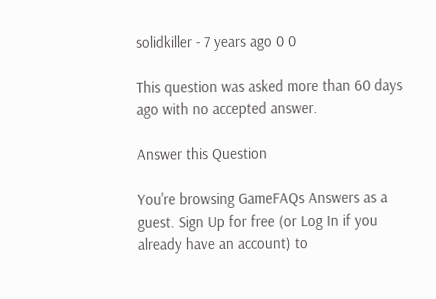solidkiller - 7 years ago 0 0

This question was asked more than 60 days ago with no accepted answer.

Answer this Question

You're browsing GameFAQs Answers as a guest. Sign Up for free (or Log In if you already have an account) to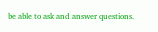be able to ask and answer questions.